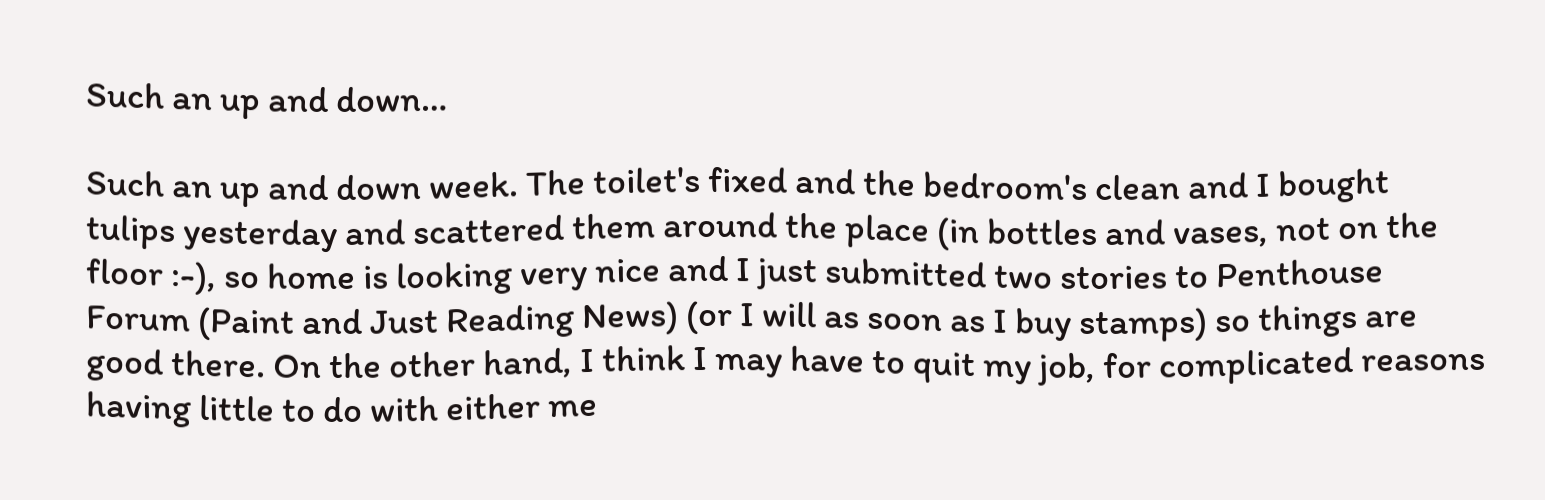Such an up and down…

Such an up and down week. The toilet's fixed and the bedroom's clean and I bought tulips yesterday and scattered them around the place (in bottles and vases, not on the floor :-), so home is looking very nice and I just submitted two stories to Penthouse Forum (Paint and Just Reading News) (or I will as soon as I buy stamps) so things are good there. On the other hand, I think I may have to quit my job, for complicated reasons having little to do with either me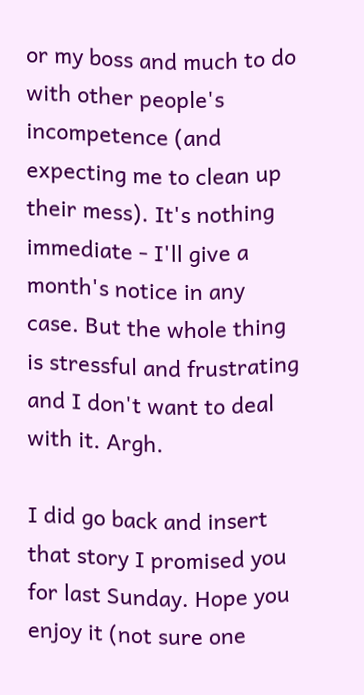or my boss and much to do with other people's incompetence (and expecting me to clean up their mess). It's nothing immediate - I'll give a month's notice in any case. But the whole thing is stressful and frustrating and I don't want to deal with it. Argh.

I did go back and insert that story I promised you for last Sunday. Hope you enjoy it (not sure one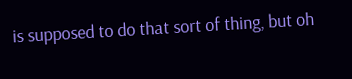is supposed to do that sort of thing, but oh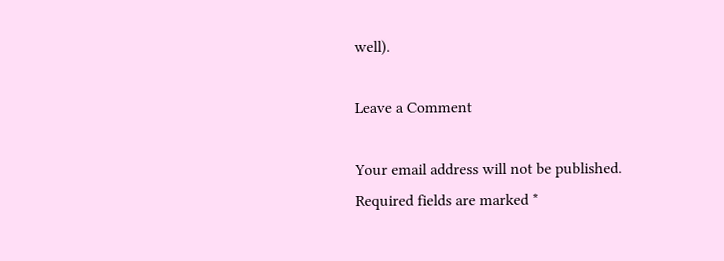well).

Leave a Comment

Your email address will not be published. Required fields are marked *